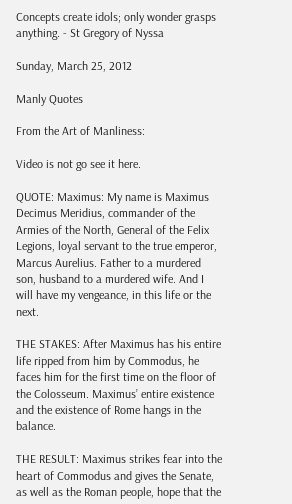Concepts create idols; only wonder grasps anything. - St Gregory of Nyssa

Sunday, March 25, 2012

Manly Quotes

From the Art of Manliness:

Video is not go see it here.

QUOTE: Maximus: My name is Maximus Decimus Meridius, commander of the Armies of the North, General of the Felix Legions, loyal servant to the true emperor, Marcus Aurelius. Father to a murdered son, husband to a murdered wife. And I will have my vengeance, in this life or the next.

THE STAKES: After Maximus has his entire life ripped from him by Commodus, he faces him for the first time on the floor of the Colosseum. Maximus’ entire existence and the existence of Rome hangs in the balance.

THE RESULT: Maximus strikes fear into the heart of Commodus and gives the Senate, as well as the Roman people, hope that the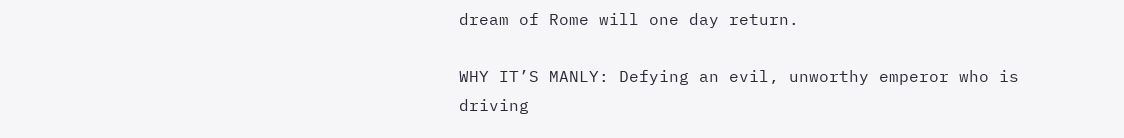dream of Rome will one day return.

WHY IT’S MANLY: Defying an evil, unworthy emperor who is driving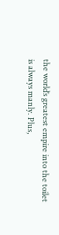the world’s greatest empire into the toilet is always manly. Plus,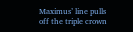Maximus’ line pulls off the triple crown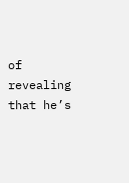of revealing that he’s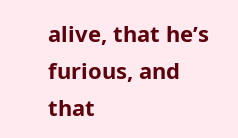alive, that he’s furious, and that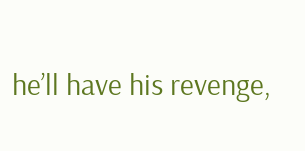he’ll have his revenge,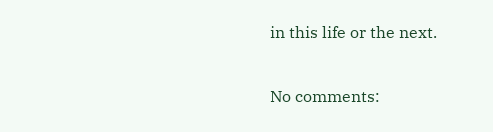in this life or the next.

No comments: